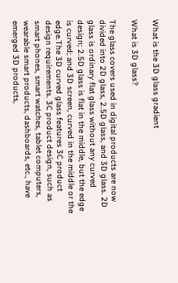What is the 3D glass gradient

What is 3D glass?

The glass covers used in digital products are now divided into 2D glass, 2.5D glass, and 3D glass. 2D glass is ordinary flat glass without any curved design; 2.5D glass is flat in the middle, but the edge is curved; and 3D screen, curved in the middle or the edge.The 3D curved glass features 3C product design requirements. 3C product design, such as smart phones, smart watches, tablet computers, wearable smart products, dashboards, etc., have emerged 3D products,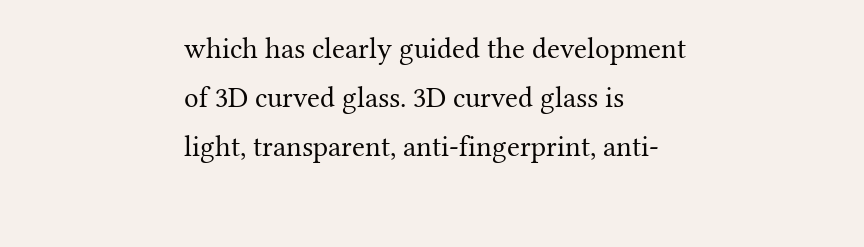which has clearly guided the development of 3D curved glass. 3D curved glass is light, transparent, anti-fingerprint, anti-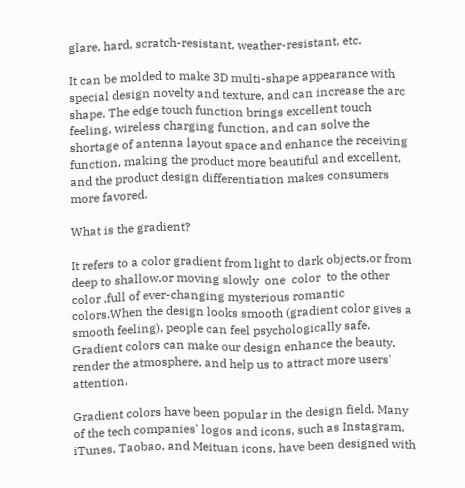glare, hard, scratch-resistant, weather-resistant, etc.

It can be molded to make 3D multi-shape appearance with special design novelty and texture, and can increase the arc shape. The edge touch function brings excellent touch feeling, wireless charging function, and can solve the shortage of antenna layout space and enhance the receiving function, making the product more beautiful and excellent, and the product design differentiation makes consumers more favored.

What is the gradient?

It refers to a color gradient from light to dark objects,or from deep to shallow,or moving slowly  one  color  to the other color ,full of ever-changing mysterious romantic colors.When the design looks smooth (gradient color gives a smooth feeling), people can feel psychologically safe. Gradient colors can make our design enhance the beauty, render the atmosphere, and help us to attract more users' attention.

Gradient colors have been popular in the design field. Many of the tech companies' logos and icons, such as Instagram, iTunes, Taobao, and Meituan icons, have been designed with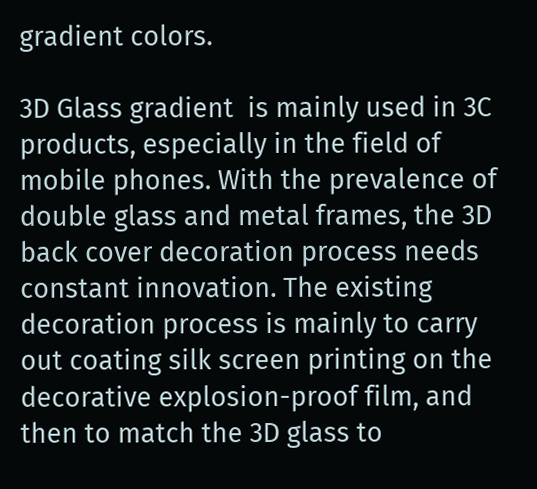gradient colors.

3D Glass gradient  is mainly used in 3C products, especially in the field of mobile phones. With the prevalence of double glass and metal frames, the 3D back cover decoration process needs constant innovation. The existing decoration process is mainly to carry out coating silk screen printing on the decorative explosion-proof film, and then to match the 3D glass to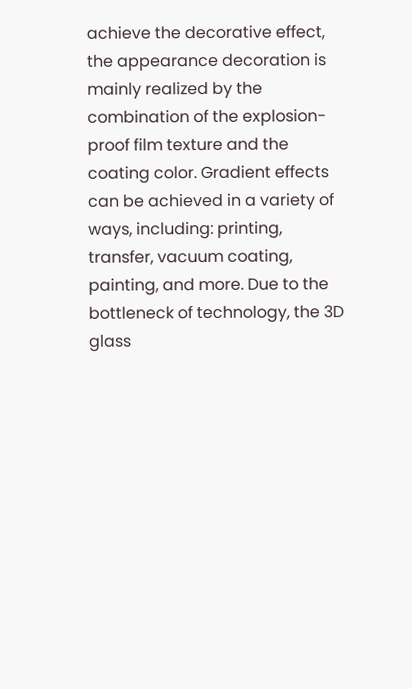achieve the decorative effect, the appearance decoration is mainly realized by the combination of the explosion-proof film texture and the coating color. Gradient effects can be achieved in a variety of ways, including: printing, transfer, vacuum coating, painting, and more. Due to the bottleneck of technology, the 3D glass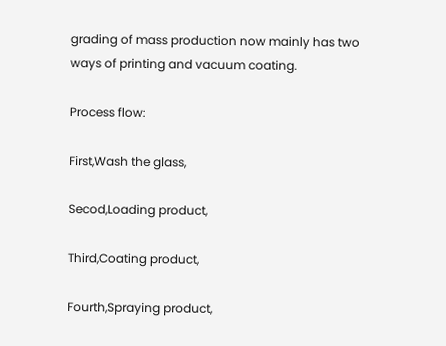grading of mass production now mainly has two ways of printing and vacuum coating.

Process flow:

First,Wash the glass,

Secod,Loading product,

Third,Coating product,

Fourth,Spraying product,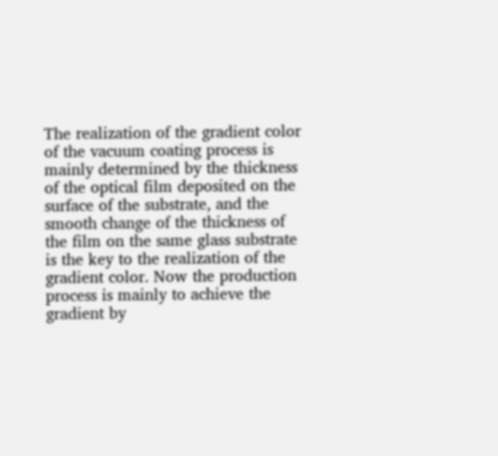The realization of the gradient color of the vacuum coating process is mainly determined by the thickness of the optical film deposited on the surface of the substrate, and the smooth change of the thickness of the film on the same glass substrate is the key to the realization of the gradient color. Now the production process is mainly to achieve the gradient by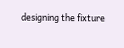designing the fixture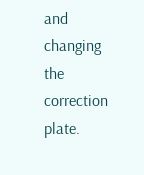and changing the correction plate.